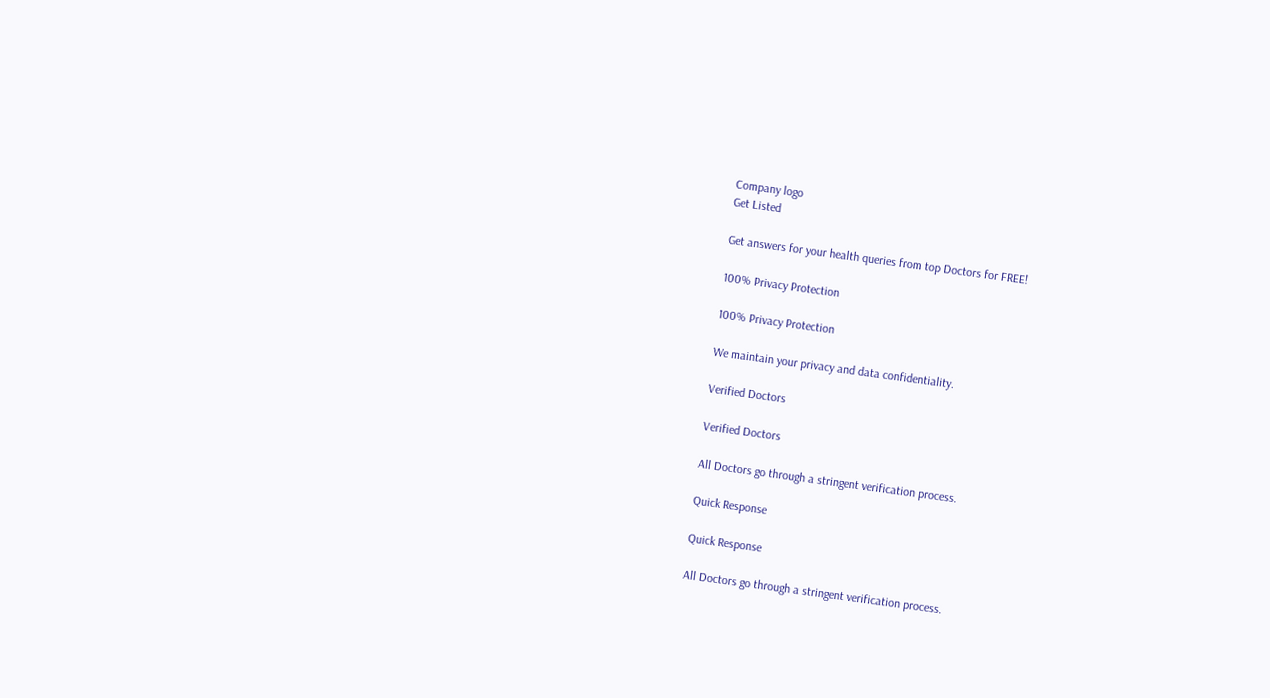Company logo
Get Listed

Get answers for your health queries from top Doctors for FREE!

100% Privacy Protection

100% Privacy Protection

We maintain your privacy and data confidentiality.

Verified Doctors

Verified Doctors

All Doctors go through a stringent verification process.

Quick Response

Quick Response

All Doctors go through a stringent verification process.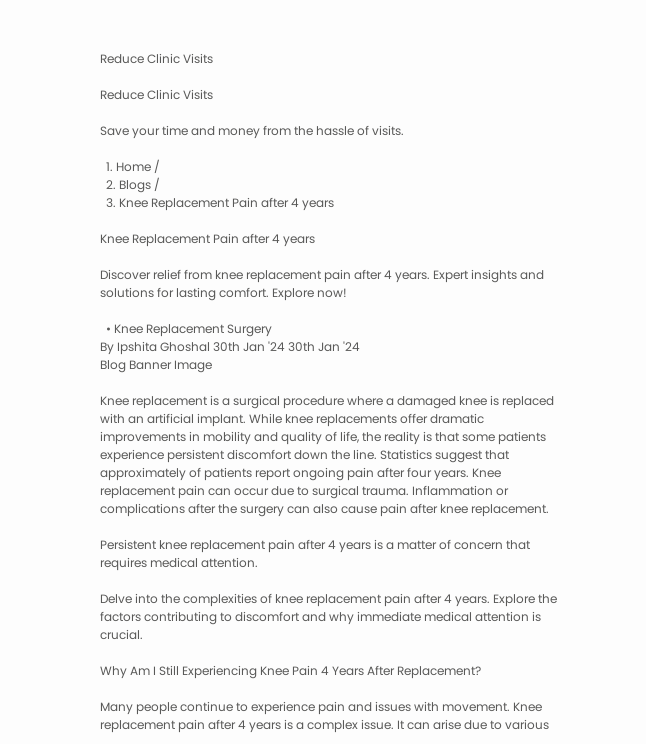Reduce Clinic Visits

Reduce Clinic Visits

Save your time and money from the hassle of visits.

  1. Home /
  2. Blogs /
  3. Knee Replacement Pain after 4 years

Knee Replacement Pain after 4 years

Discover relief from knee replacement pain after 4 years. Expert insights and solutions for lasting comfort. Explore now!

  • Knee Replacement Surgery
By Ipshita Ghoshal 30th Jan '24 30th Jan '24
Blog Banner Image

Knee replacement is a surgical procedure where a damaged knee is replaced with an artificial implant. While knee replacements offer dramatic improvements in mobility and quality of life, the reality is that some patients experience persistent discomfort down the line. Statistics suggest that approximately of patients report ongoing pain after four years. Knee replacement pain can occur due to surgical trauma. Inflammation or complications after the surgery can also cause pain after knee replacement.

Persistent knee replacement pain after 4 years is a matter of concern that requires medical attention.

Delve into the complexities of knee replacement pain after 4 years. Explore the factors contributing to discomfort and why immediate medical attention is crucial.

Why Am I Still Experiencing Knee Pain 4 Years After Replacement?

Many people continue to experience pain and issues with movement. Knee replacement pain after 4 years is a complex issue. It can arise due to various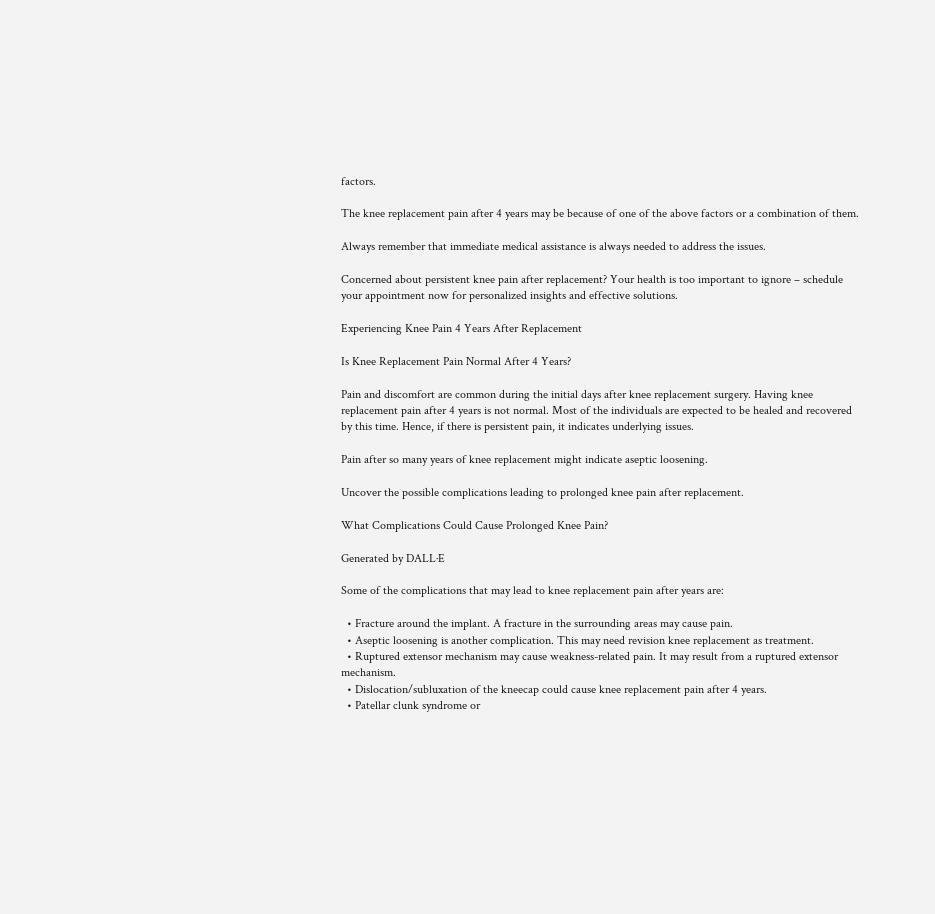factors.

The knee replacement pain after 4 years may be because of one of the above factors or a combination of them.

Always remember that immediate medical assistance is always needed to address the issues.

Concerned about persistent knee pain after replacement? Your health is too important to ignore – schedule your appointment now for personalized insights and effective solutions.

Experiencing Knee Pain 4 Years After Replacement

Is Knee Replacement Pain Normal After 4 Years?

Pain and discomfort are common during the initial days after knee replacement surgery. Having knee replacement pain after 4 years is not normal. Most of the individuals are expected to be healed and recovered by this time. Hence, if there is persistent pain, it indicates underlying issues.

Pain after so many years of knee replacement might indicate aseptic loosening.

Uncover the possible complications leading to prolonged knee pain after replacement.

What Complications Could Cause Prolonged Knee Pain?

Generated by DALL·E

Some of the complications that may lead to knee replacement pain after years are:

  • Fracture around the implant. A fracture in the surrounding areas may cause pain.
  • Aseptic loosening is another complication. This may need revision knee replacement as treatment.
  • Ruptured extensor mechanism may cause weakness-related pain. It may result from a ruptured extensor mechanism.
  • Dislocation/subluxation of the kneecap could cause knee replacement pain after 4 years.
  • Patellar clunk syndrome or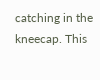catching in the kneecap. This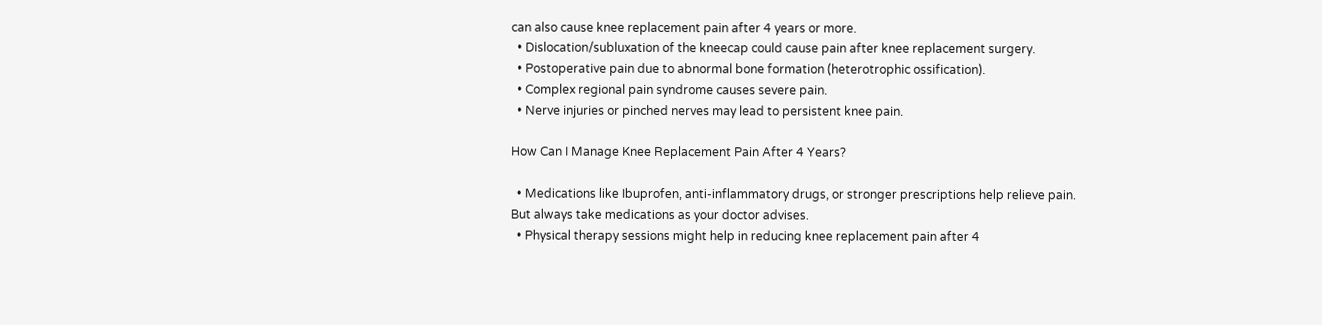can also cause knee replacement pain after 4 years or more.
  • Dislocation/subluxation of the kneecap could cause pain after knee replacement surgery.
  • Postoperative pain due to abnormal bone formation (heterotrophic ossification).
  • Complex regional pain syndrome causes severe pain.
  • Nerve injuries or pinched nerves may lead to persistent knee pain.

How Can I Manage Knee Replacement Pain After 4 Years?

  • Medications like Ibuprofen, anti-inflammatory drugs, or stronger prescriptions help relieve pain. But always take medications as your doctor advises.
  • Physical therapy sessions might help in reducing knee replacement pain after 4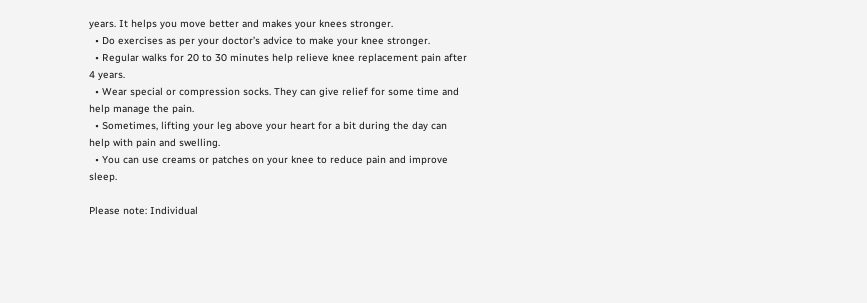years. It helps you move better and makes your knees stronger.
  • Do exercises as per your doctor’s advice to make your knee stronger.
  • Regular walks for 20 to 30 minutes help relieve knee replacement pain after 4 years.
  • Wear special or compression socks. They can give relief for some time and help manage the pain.
  • Sometimes, lifting your leg above your heart for a bit during the day can help with pain and swelling.
  • You can use creams or patches on your knee to reduce pain and improve sleep.

Please note: Individual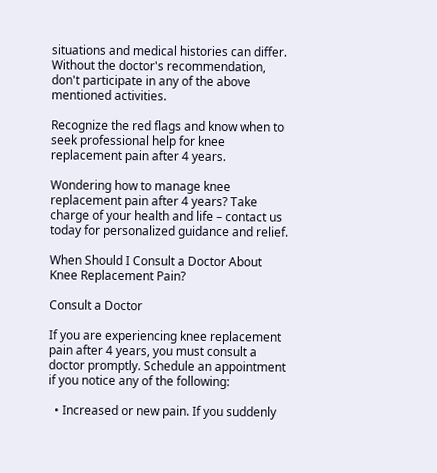situations and medical histories can differ. Without the doctor's recommendation, don't participate in any of the above mentioned activities.

Recognize the red flags and know when to seek professional help for knee replacement pain after 4 years.

Wondering how to manage knee replacement pain after 4 years? Take charge of your health and life – contact us today for personalized guidance and relief.

When Should I Consult a Doctor About Knee Replacement Pain?

Consult a Doctor

If you are experiencing knee replacement pain after 4 years, you must consult a doctor promptly. Schedule an appointment if you notice any of the following:

  • Increased or new pain. If you suddenly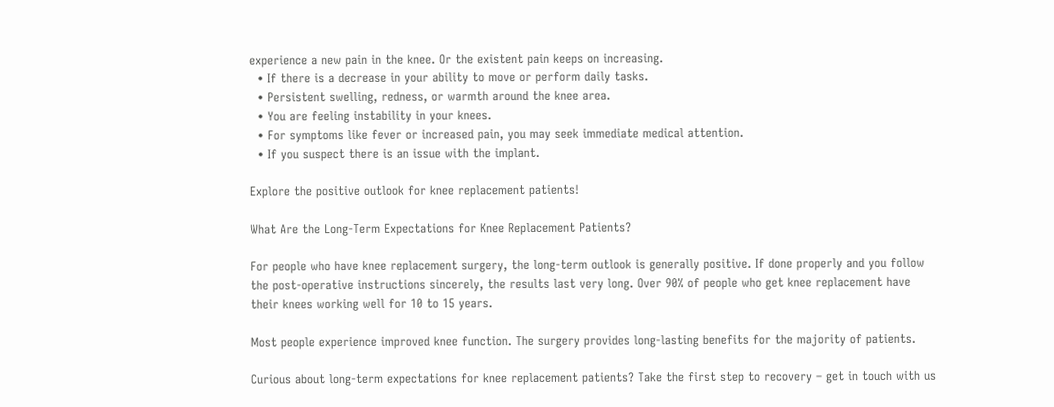experience a new pain in the knee. Or the existent pain keeps on increasing.
  • If there is a decrease in your ability to move or perform daily tasks.
  • Persistent swelling, redness, or warmth around the knee area.
  • You are feeling instability in your knees.
  • For symptoms like fever or increased pain, you may seek immediate medical attention.
  • If you suspect there is an issue with the implant.

Explore the positive outlook for knee replacement patients!

What Are the Long-Term Expectations for Knee Replacement Patients?

For people who have knee replacement surgery, the long-term outlook is generally positive. If done properly and you follow the post-operative instructions sincerely, the results last very long. Over 90% of people who get knee replacement have their knees working well for 10 to 15 years.

Most people experience improved knee function. The surgery provides long-lasting benefits for the majority of patients.

Curious about long-term expectations for knee replacement patients? Take the first step to recovery – get in touch with us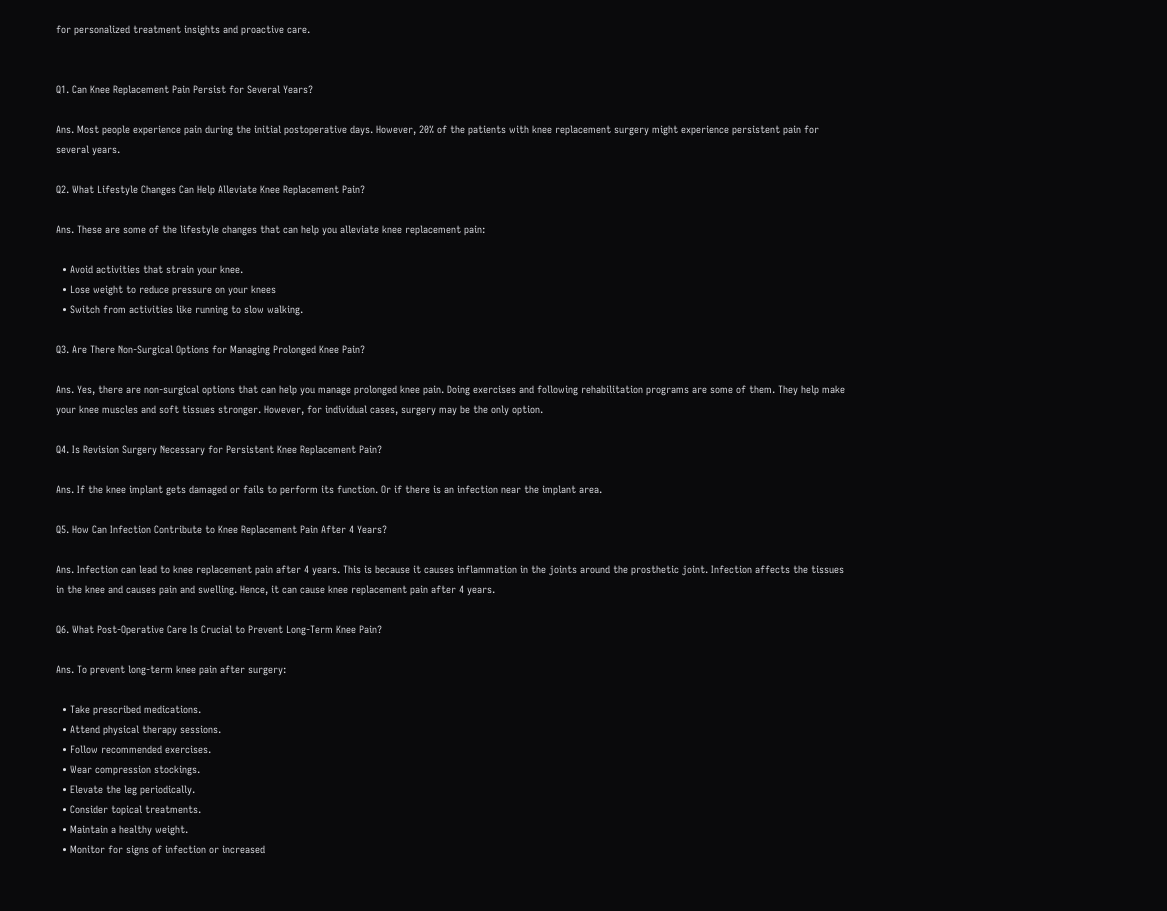for personalized treatment insights and proactive care.


Q1. Can Knee Replacement Pain Persist for Several Years?

Ans. Most people experience pain during the initial postoperative days. However, 20% of the patients with knee replacement surgery might experience persistent pain for several years.

Q2. What Lifestyle Changes Can Help Alleviate Knee Replacement Pain?

Ans. These are some of the lifestyle changes that can help you alleviate knee replacement pain:

  • Avoid activities that strain your knee.
  • Lose weight to reduce pressure on your knees
  • Switch from activities like running to slow walking.

Q3. Are There Non-Surgical Options for Managing Prolonged Knee Pain?

Ans. Yes, there are non-surgical options that can help you manage prolonged knee pain. Doing exercises and following rehabilitation programs are some of them. They help make your knee muscles and soft tissues stronger. However, for individual cases, surgery may be the only option.

Q4. Is Revision Surgery Necessary for Persistent Knee Replacement Pain?

Ans. If the knee implant gets damaged or fails to perform its function. Or if there is an infection near the implant area.

Q5. How Can Infection Contribute to Knee Replacement Pain After 4 Years?

Ans. Infection can lead to knee replacement pain after 4 years. This is because it causes inflammation in the joints around the prosthetic joint. Infection affects the tissues in the knee and causes pain and swelling. Hence, it can cause knee replacement pain after 4 years.

Q6. What Post-Operative Care Is Crucial to Prevent Long-Term Knee Pain?

Ans. To prevent long-term knee pain after surgery:

  • Take prescribed medications.
  • Attend physical therapy sessions.
  • Follow recommended exercises.
  • Wear compression stockings.
  • Elevate the leg periodically.
  • Consider topical treatments.
  • Maintain a healthy weight.
  • Monitor for signs of infection or increased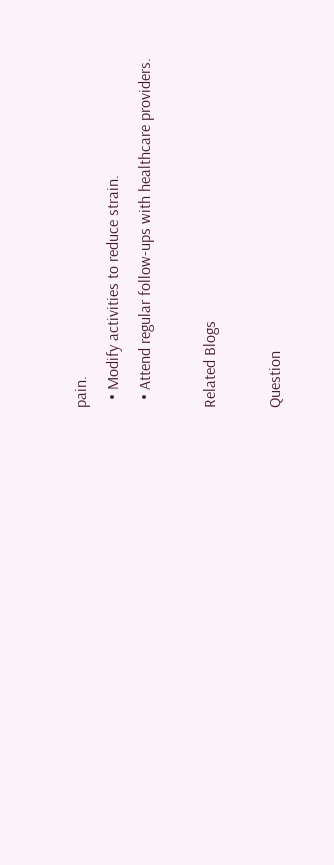pain.
  • Modify activities to reduce strain.
  • Attend regular follow-ups with healthcare providers.

Related Blogs

Question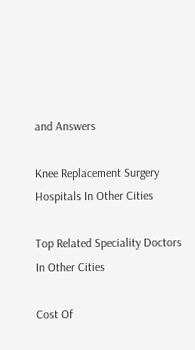and Answers

Knee Replacement Surgery Hospitals In Other Cities

Top Related Speciality Doctors In Other Cities

Cost Of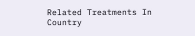Related Treatments In Country